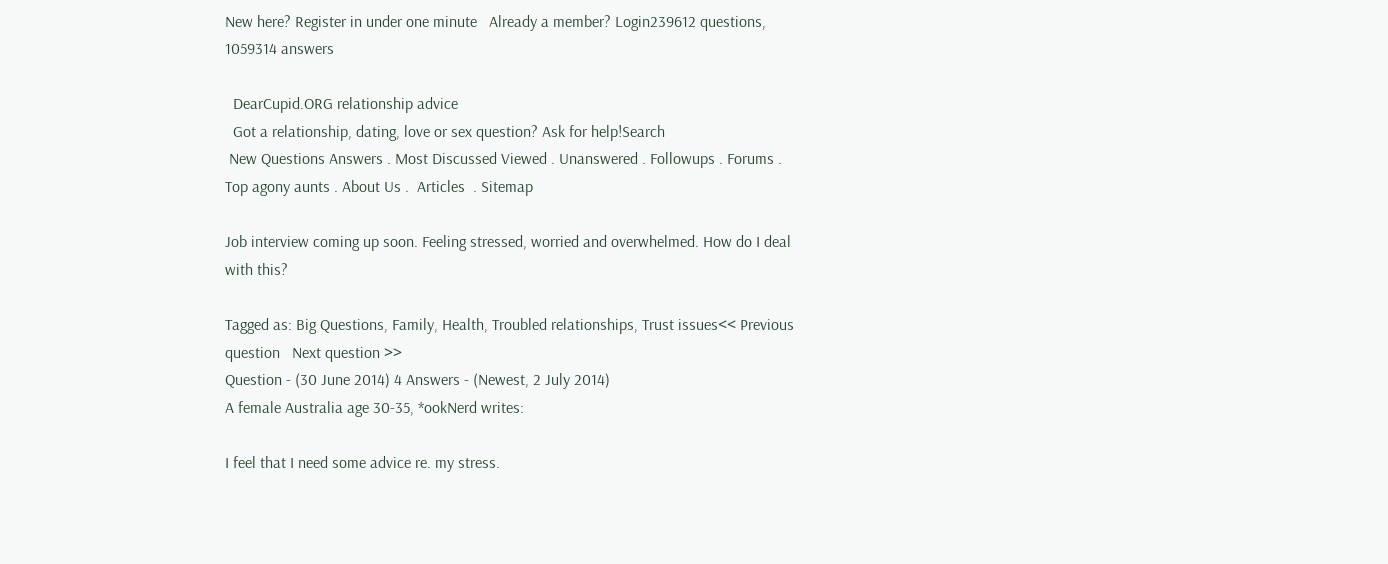New here? Register in under one minute   Already a member? Login239612 questions, 1059314 answers

  DearCupid.ORG relationship advice
  Got a relationship, dating, love or sex question? Ask for help!Search
 New Questions Answers . Most Discussed Viewed . Unanswered . Followups . Forums . Top agony aunts . About Us .  Articles  . Sitemap

Job interview coming up soon. Feeling stressed, worried and overwhelmed. How do I deal with this?

Tagged as: Big Questions, Family, Health, Troubled relationships, Trust issues<< Previous question   Next question >>
Question - (30 June 2014) 4 Answers - (Newest, 2 July 2014)
A female Australia age 30-35, *ookNerd writes:

I feel that I need some advice re. my stress.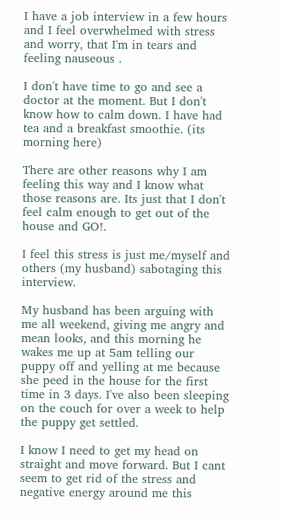I have a job interview in a few hours and I feel overwhelmed with stress and worry, that I'm in tears and feeling nauseous .

I don't have time to go and see a doctor at the moment. But I don't know how to calm down. I have had tea and a breakfast smoothie. (its morning here)

There are other reasons why I am feeling this way and I know what those reasons are. Its just that I don't feel calm enough to get out of the house and GO!.

I feel this stress is just me/myself and others (my husband) sabotaging this interview.

My husband has been arguing with me all weekend, giving me angry and mean looks, and this morning he wakes me up at 5am telling our puppy off and yelling at me because she peed in the house for the first time in 3 days. I've also been sleeping on the couch for over a week to help the puppy get settled.

I know I need to get my head on straight and move forward. But I cant seem to get rid of the stress and negative energy around me this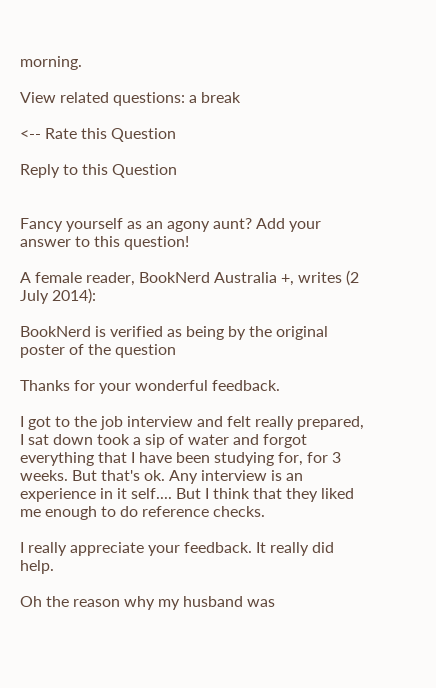morning.

View related questions: a break

<-- Rate this Question

Reply to this Question


Fancy yourself as an agony aunt? Add your answer to this question!

A female reader, BookNerd Australia +, writes (2 July 2014):

BookNerd is verified as being by the original poster of the question

Thanks for your wonderful feedback.

I got to the job interview and felt really prepared, I sat down took a sip of water and forgot everything that I have been studying for, for 3 weeks. But that's ok. Any interview is an experience in it self.... But I think that they liked me enough to do reference checks.

I really appreciate your feedback. It really did help.

Oh the reason why my husband was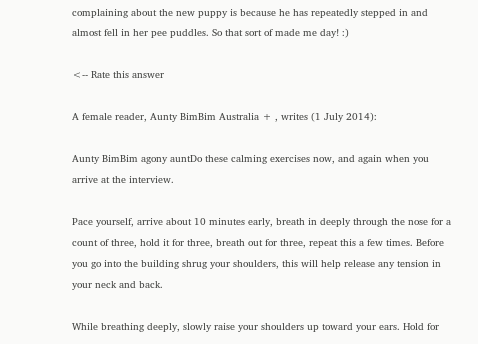complaining about the new puppy is because he has repeatedly stepped in and almost fell in her pee puddles. So that sort of made me day! :)

<-- Rate this answer

A female reader, Aunty BimBim Australia + , writes (1 July 2014):

Aunty BimBim agony auntDo these calming exercises now, and again when you arrive at the interview.

Pace yourself, arrive about 10 minutes early, breath in deeply through the nose for a count of three, hold it for three, breath out for three, repeat this a few times. Before you go into the building shrug your shoulders, this will help release any tension in your neck and back.

While breathing deeply, slowly raise your shoulders up toward your ears. Hold for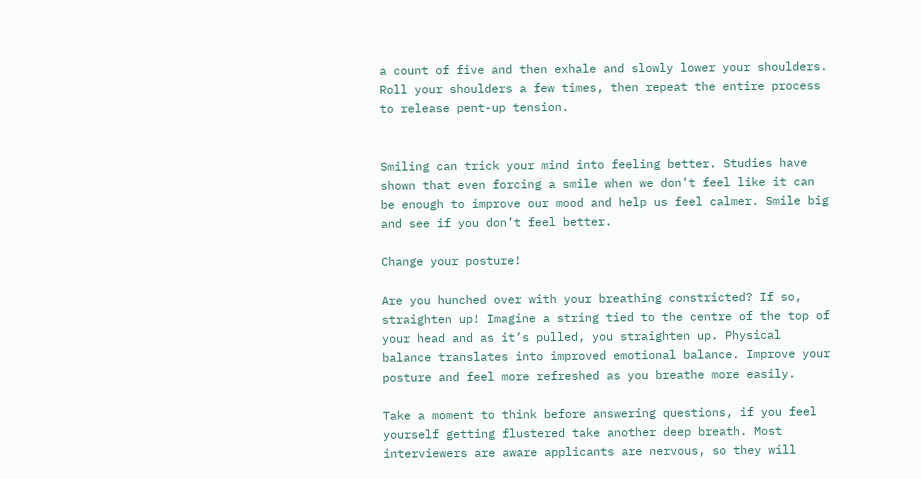a count of five and then exhale and slowly lower your shoulders. Roll your shoulders a few times, then repeat the entire process to release pent-up tension.


Smiling can trick your mind into feeling better. Studies have shown that even forcing a smile when we don’t feel like it can be enough to improve our mood and help us feel calmer. Smile big and see if you don’t feel better.

Change your posture!

Are you hunched over with your breathing constricted? If so, straighten up! Imagine a string tied to the centre of the top of your head and as it’s pulled, you straighten up. Physical balance translates into improved emotional balance. Improve your posture and feel more refreshed as you breathe more easily.

Take a moment to think before answering questions, if you feel yourself getting flustered take another deep breath. Most interviewers are aware applicants are nervous, so they will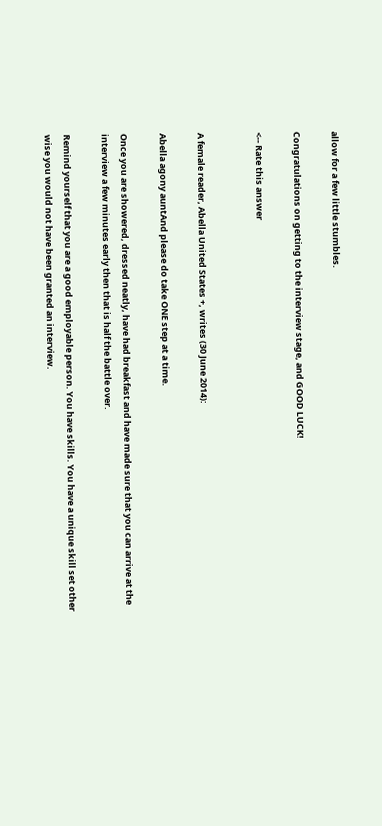allow for a few little stumbles.

Congratulations on getting to the interview stage, and GOOD LUCK!

<-- Rate this answer


A female reader, Abella United States +, writes (30 June 2014):

Abella agony auntAnd please do take ONE step at a time.

Once you are showered, dressed neatly, have had breakfast and have made sure that you can arrive at the interview a few minutes early then that is half the battle over.

Remind yourself that you are a good employable person. You have skills. You have a unique skill set other wise you would not have been granted an interview.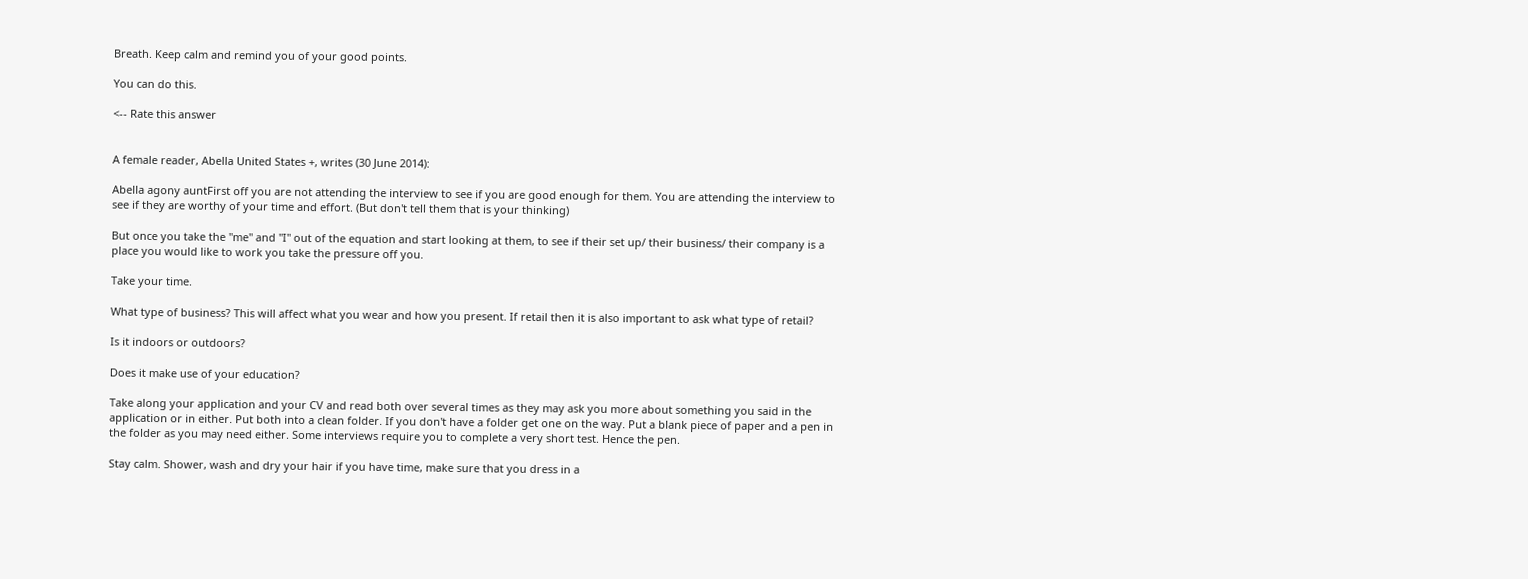Breath. Keep calm and remind you of your good points.

You can do this.

<-- Rate this answer


A female reader, Abella United States +, writes (30 June 2014):

Abella agony auntFirst off you are not attending the interview to see if you are good enough for them. You are attending the interview to see if they are worthy of your time and effort. (But don't tell them that is your thinking)

But once you take the "me" and "I" out of the equation and start looking at them, to see if their set up/ their business/ their company is a place you would like to work you take the pressure off you.

Take your time.

What type of business? This will affect what you wear and how you present. If retail then it is also important to ask what type of retail?

Is it indoors or outdoors?

Does it make use of your education?

Take along your application and your CV and read both over several times as they may ask you more about something you said in the application or in either. Put both into a clean folder. If you don't have a folder get one on the way. Put a blank piece of paper and a pen in the folder as you may need either. Some interviews require you to complete a very short test. Hence the pen.

Stay calm. Shower, wash and dry your hair if you have time, make sure that you dress in a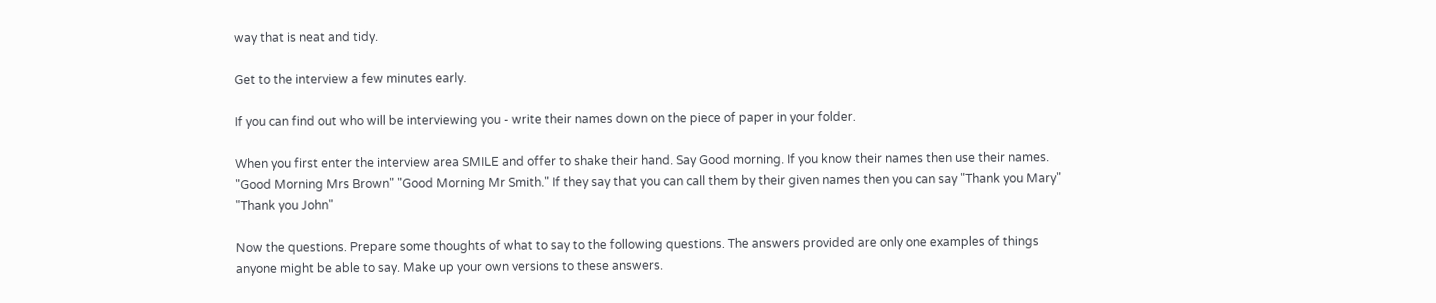way that is neat and tidy.

Get to the interview a few minutes early.

If you can find out who will be interviewing you - write their names down on the piece of paper in your folder.

When you first enter the interview area SMILE and offer to shake their hand. Say Good morning. If you know their names then use their names. "Good Morning Mrs Brown" "Good Morning Mr Smith." If they say that you can call them by their given names then you can say "Thank you Mary" "Thank you John"

Now the questions. Prepare some thoughts of what to say to the following questions. The answers provided are only one examples of things anyone might be able to say. Make up your own versions to these answers.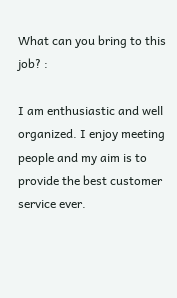What can you bring to this job? :

I am enthusiastic and well organized. I enjoy meeting people and my aim is to provide the best customer service ever.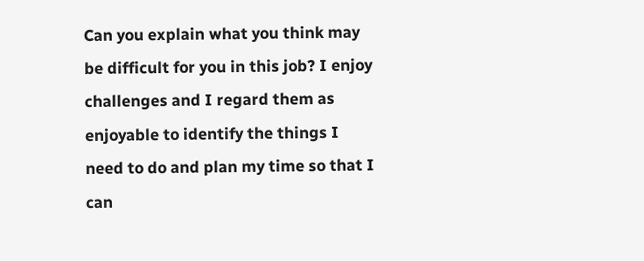Can you explain what you think may be difficult for you in this job? I enjoy challenges and I regard them as enjoyable to identify the things I need to do and plan my time so that I can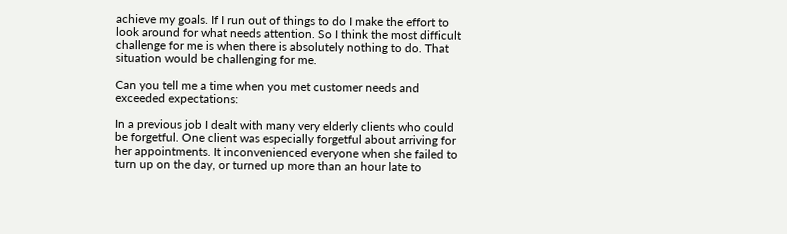achieve my goals. If I run out of things to do I make the effort to look around for what needs attention. So I think the most difficult challenge for me is when there is absolutely nothing to do. That situation would be challenging for me.

Can you tell me a time when you met customer needs and exceeded expectations:

In a previous job I dealt with many very elderly clients who could be forgetful. One client was especially forgetful about arriving for her appointments. It inconvenienced everyone when she failed to turn up on the day, or turned up more than an hour late to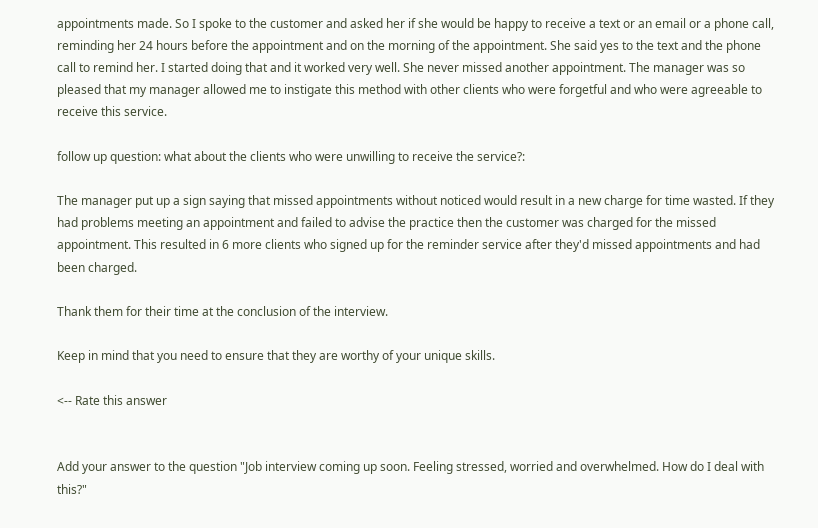appointments made. So I spoke to the customer and asked her if she would be happy to receive a text or an email or a phone call, reminding her 24 hours before the appointment and on the morning of the appointment. She said yes to the text and the phone call to remind her. I started doing that and it worked very well. She never missed another appointment. The manager was so pleased that my manager allowed me to instigate this method with other clients who were forgetful and who were agreeable to receive this service.

follow up question: what about the clients who were unwilling to receive the service?:

The manager put up a sign saying that missed appointments without noticed would result in a new charge for time wasted. If they had problems meeting an appointment and failed to advise the practice then the customer was charged for the missed appointment. This resulted in 6 more clients who signed up for the reminder service after they'd missed appointments and had been charged.

Thank them for their time at the conclusion of the interview.

Keep in mind that you need to ensure that they are worthy of your unique skills.

<-- Rate this answer


Add your answer to the question "Job interview coming up soon. Feeling stressed, worried and overwhelmed. How do I deal with this?"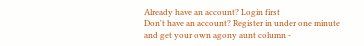Already have an account? Login first
Don't have an account? Register in under one minute and get your own agony aunt column -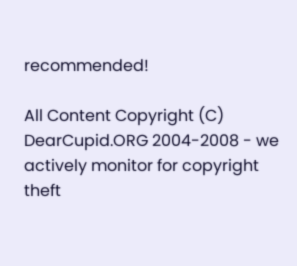recommended!

All Content Copyright (C) DearCupid.ORG 2004-2008 - we actively monitor for copyright theft